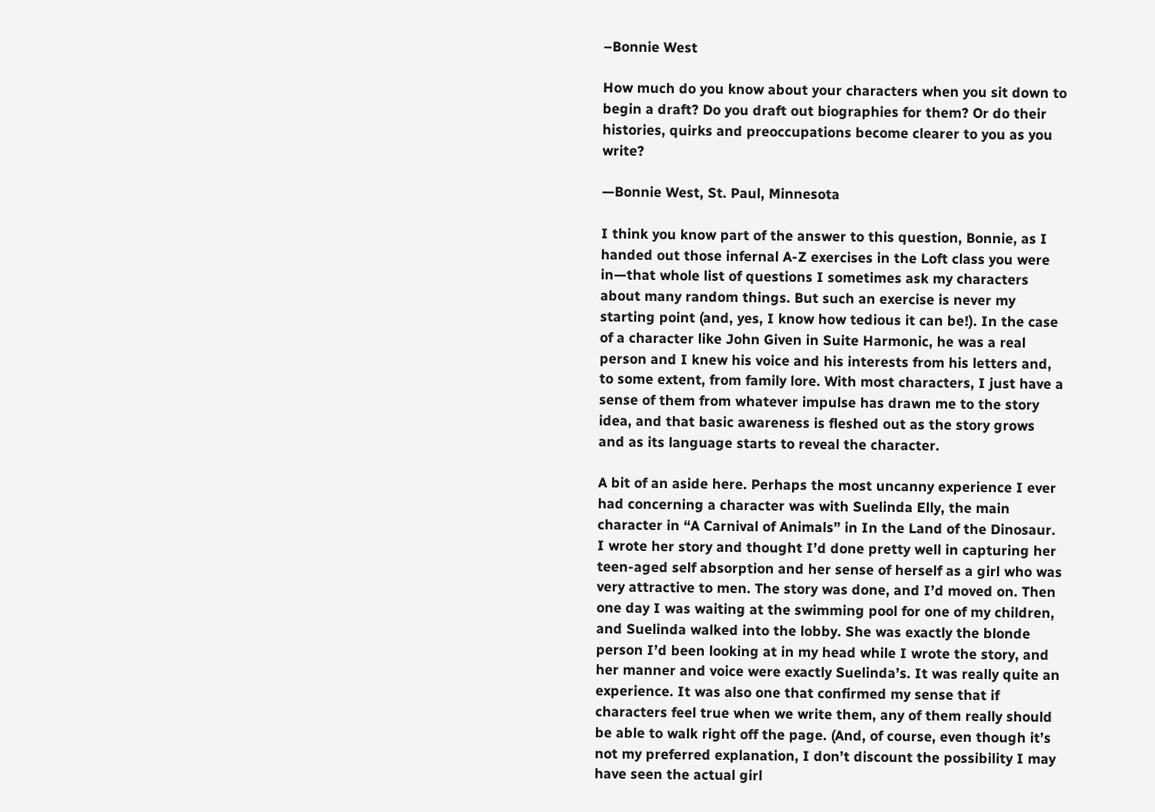–Bonnie West

How much do you know about your characters when you sit down to begin a draft? Do you draft out biographies for them? Or do their histories, quirks and preoccupations become clearer to you as you write?

—Bonnie West, St. Paul, Minnesota

I think you know part of the answer to this question, Bonnie, as I handed out those infernal A-Z exercises in the Loft class you were in—that whole list of questions I sometimes ask my characters about many random things. But such an exercise is never my starting point (and, yes, I know how tedious it can be!). In the case of a character like John Given in Suite Harmonic, he was a real person and I knew his voice and his interests from his letters and, to some extent, from family lore. With most characters, I just have a sense of them from whatever impulse has drawn me to the story idea, and that basic awareness is fleshed out as the story grows and as its language starts to reveal the character.

A bit of an aside here. Perhaps the most uncanny experience I ever had concerning a character was with Suelinda Elly, the main character in “A Carnival of Animals” in In the Land of the Dinosaur. I wrote her story and thought I’d done pretty well in capturing her teen-aged self absorption and her sense of herself as a girl who was very attractive to men. The story was done, and I’d moved on. Then one day I was waiting at the swimming pool for one of my children, and Suelinda walked into the lobby. She was exactly the blonde person I’d been looking at in my head while I wrote the story, and her manner and voice were exactly Suelinda’s. It was really quite an experience. It was also one that confirmed my sense that if characters feel true when we write them, any of them really should be able to walk right off the page. (And, of course, even though it’s not my preferred explanation, I don’t discount the possibility I may have seen the actual girl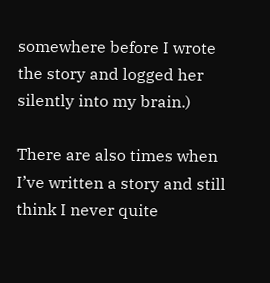somewhere before I wrote the story and logged her silently into my brain.)

There are also times when I’ve written a story and still think I never quite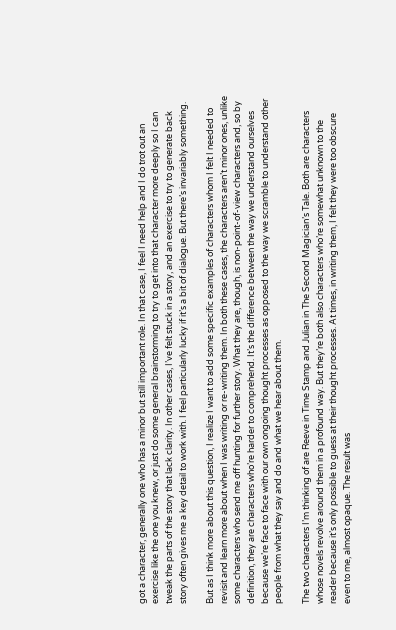got a character, generally one who has a minor but still important role. In that case, I feel I need help and I do trot out an exercise like the one you knew, or just do some general brainstorming to try to get into that character more deeply so I can tweak the parts of the story that lack clarity. In other cases, I’ve felt stuck in a story, and an exercise to try to generate back story often gives me a key detail to work with. I feel particularly lucky if it’s a bit of dialogue. But there’s invariably something.

But as I think more about this question, I realize I want to add some specific examples of characters whom I felt I needed to revisit and learn more about when I was writing or re-writing them. In both these cases, the characters aren’t minor ones, unlike some characters who send me off hunting for further story. What they are, though, is non-point-of-view characters and, so by definition, they are characters who’re harder to comprehend. It’s the difference between the way we understand ourselves because we’re face to face with our own ongoing thought processes as opposed to the way we scramble to understand other people from what they say and do and what we hear about them.

The two characters I’m thinking of are Reeve in Time Stamp and Julian in The Second Magician’s Tale. Both are characters whose novels revolve around them in a profound way. But they’re both also characters who’re somewhat unknown to the reader because it’s only possible to guess at their thought processes. At times, in writing them, I felt they were too obscure even to me, almost opaque. The result was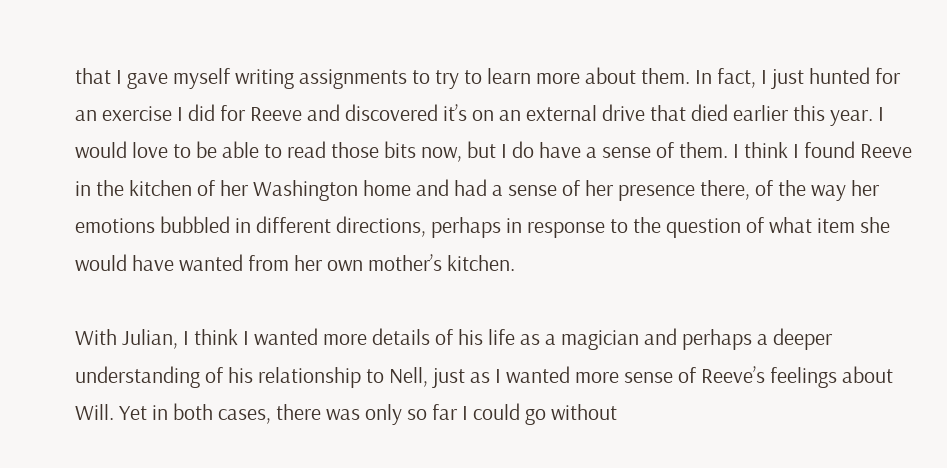that I gave myself writing assignments to try to learn more about them. In fact, I just hunted for an exercise I did for Reeve and discovered it’s on an external drive that died earlier this year. I would love to be able to read those bits now, but I do have a sense of them. I think I found Reeve in the kitchen of her Washington home and had a sense of her presence there, of the way her emotions bubbled in different directions, perhaps in response to the question of what item she would have wanted from her own mother’s kitchen.

With Julian, I think I wanted more details of his life as a magician and perhaps a deeper understanding of his relationship to Nell, just as I wanted more sense of Reeve’s feelings about Will. Yet in both cases, there was only so far I could go without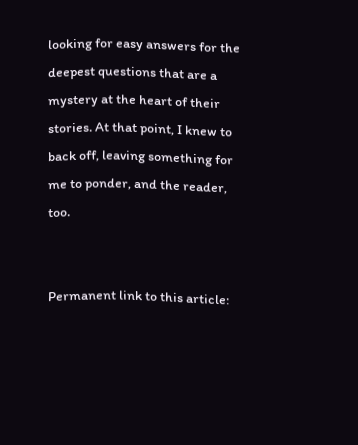looking for easy answers for the deepest questions that are a mystery at the heart of their stories. At that point, I knew to back off, leaving something for me to ponder, and the reader, too.


Permanent link to this article: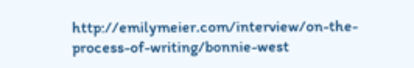http://emilymeier.com/interview/on-the-process-of-writing/bonnie-west